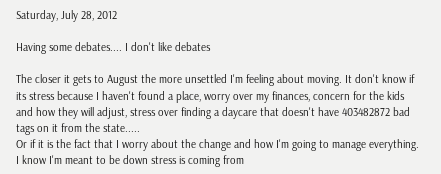Saturday, July 28, 2012

Having some debates.... I don't like debates

The closer it gets to August the more unsettled I'm feeling about moving. It don't know if its stress because I haven't found a place, worry over my finances, concern for the kids and how they will adjust, stress over finding a daycare that doesn't have 403482872 bad tags on it from the state.....
Or if it is the fact that I worry about the change and how I'm going to manage everything. I know I'm meant to be down stress is coming from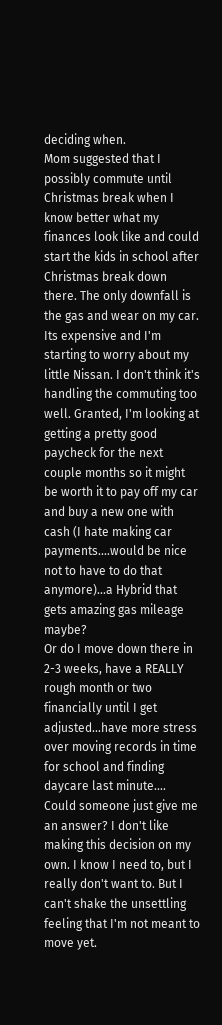deciding when.
Mom suggested that I possibly commute until Christmas break when I know better what my finances look like and could start the kids in school after Christmas break down there. The only downfall is the gas and wear on my car. Its expensive and I'm starting to worry about my little Nissan. I don't think it's handling the commuting too well. Granted, I'm looking at getting a pretty good paycheck for the next couple months so it might be worth it to pay off my car and buy a new one with cash (I hate making car payments....would be nice not to have to do that anymore)...a Hybrid that gets amazing gas mileage maybe?
Or do I move down there in 2-3 weeks, have a REALLY rough month or two financially until I get adjusted...have more stress over moving records in time for school and finding daycare last minute....
Could someone just give me an answer? I don't like making this decision on my own. I know I need to, but I really don't want to. But I can't shake the unsettling feeling that I'm not meant to move yet.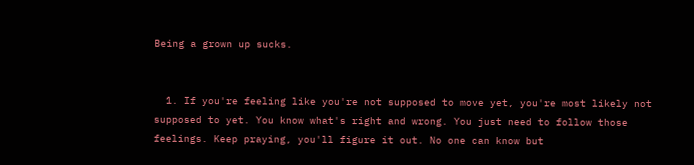Being a grown up sucks.


  1. If you're feeling like you're not supposed to move yet, you're most likely not supposed to yet. You know what's right and wrong. You just need to follow those feelings. Keep praying, you'll figure it out. No one can know but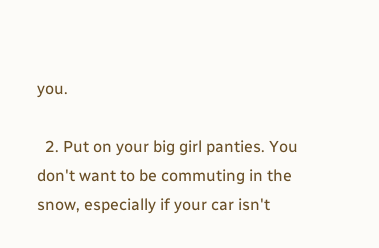you.

  2. Put on your big girl panties. You don't want to be commuting in the snow, especially if your car isn't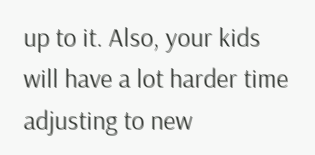up to it. Also, your kids will have a lot harder time adjusting to new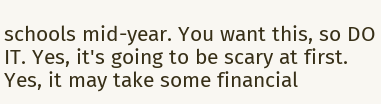schools mid-year. You want this, so DO IT. Yes, it's going to be scary at first. Yes, it may take some financial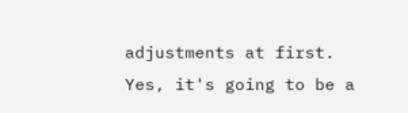adjustments at first. Yes, it's going to be a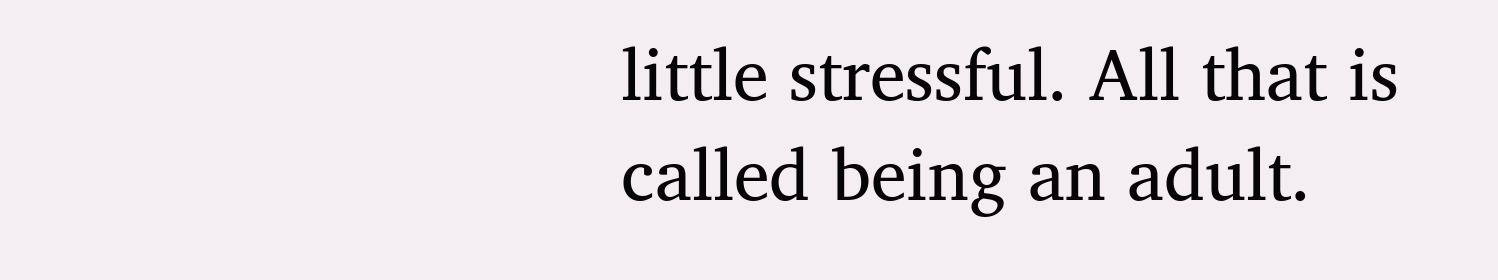little stressful. All that is called being an adult.